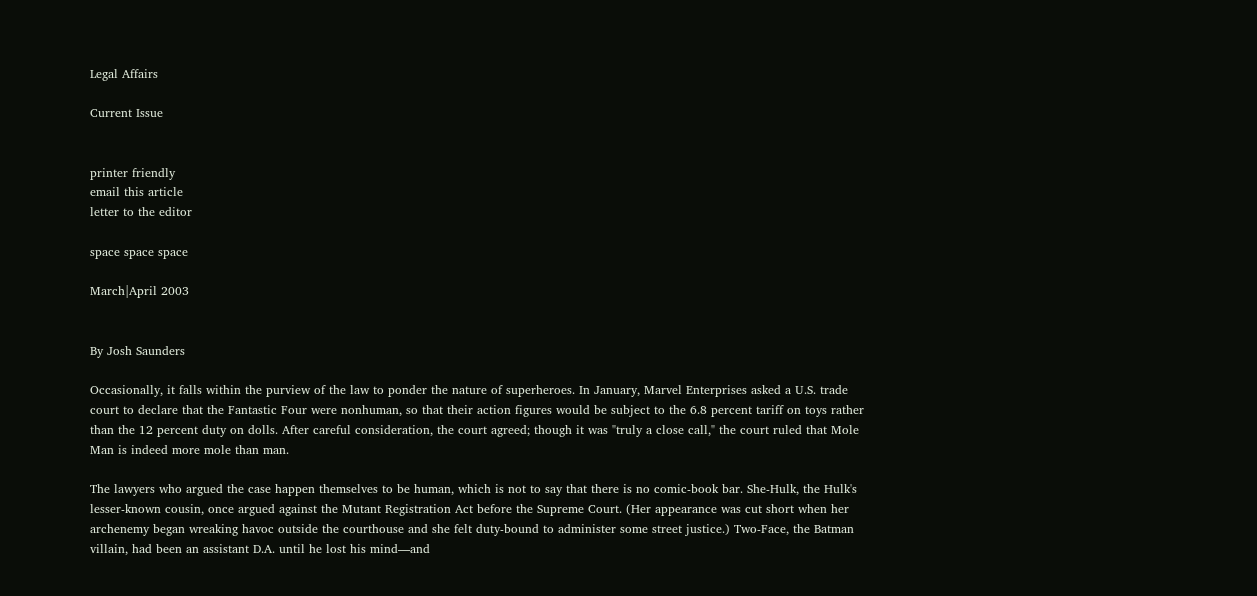Legal Affairs

Current Issue


printer friendly
email this article
letter to the editor

space space space

March|April 2003


By Josh Saunders

Occasionally, it falls within the purview of the law to ponder the nature of superheroes. In January, Marvel Enterprises asked a U.S. trade court to declare that the Fantastic Four were nonhuman, so that their action figures would be subject to the 6.8 percent tariff on toys rather than the 12 percent duty on dolls. After careful consideration, the court agreed; though it was "truly a close call," the court ruled that Mole Man is indeed more mole than man.

The lawyers who argued the case happen themselves to be human, which is not to say that there is no comic-book bar. She-Hulk, the Hulk's lesser-known cousin, once argued against the Mutant Registration Act before the Supreme Court. (Her appearance was cut short when her archenemy began wreaking havoc outside the courthouse and she felt duty-bound to administer some street justice.) Two-Face, the Batman villain, had been an assistant D.A. until he lost his mind—and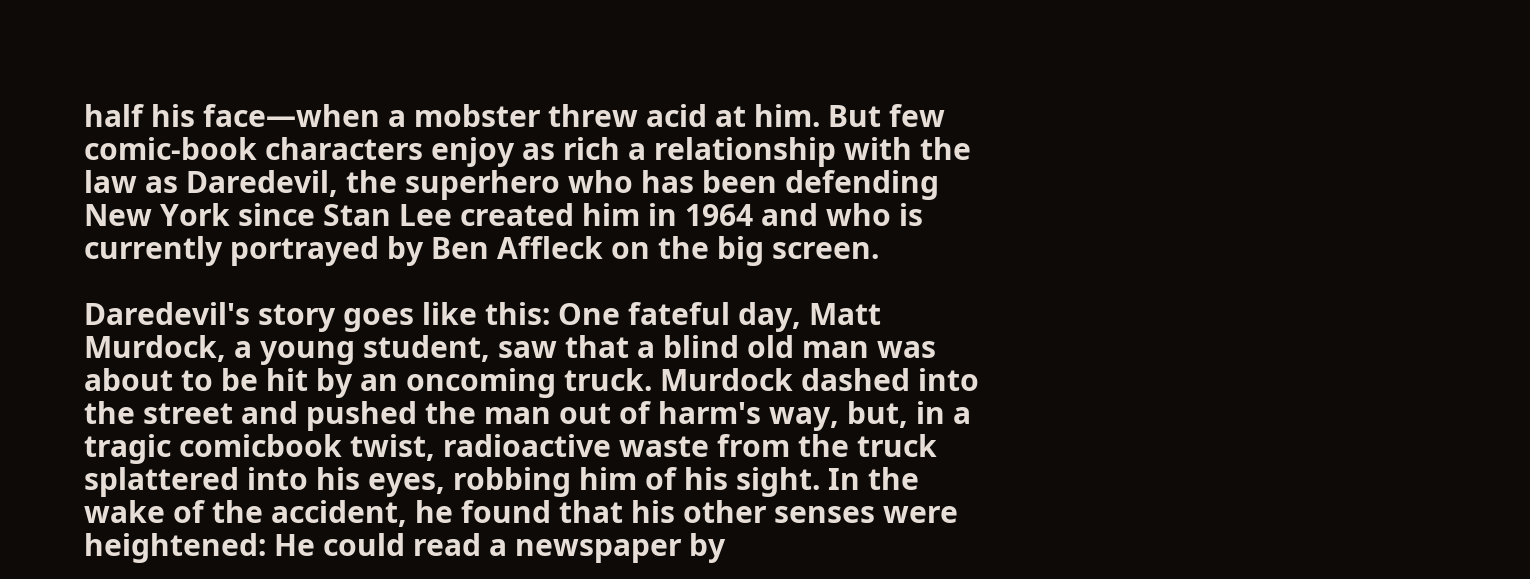half his face—when a mobster threw acid at him. But few comic-book characters enjoy as rich a relationship with the law as Daredevil, the superhero who has been defending New York since Stan Lee created him in 1964 and who is currently portrayed by Ben Affleck on the big screen.

Daredevil's story goes like this: One fateful day, Matt Murdock, a young student, saw that a blind old man was about to be hit by an oncoming truck. Murdock dashed into the street and pushed the man out of harm's way, but, in a tragic comicbook twist, radioactive waste from the truck splattered into his eyes, robbing him of his sight. In the wake of the accident, he found that his other senses were heightened: He could read a newspaper by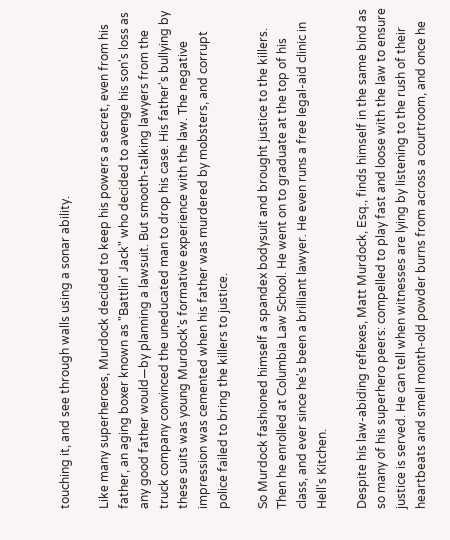touching it, and see through walls using a sonar ability.

Like many superheroes, Murdock decided to keep his powers a secret, even from his father, an aging boxer known as "Battlin' Jack" who decided to avenge his son's loss as any good father would—by planning a lawsuit. But smooth-talking lawyers from the truck company convinced the uneducated man to drop his case. His father's bullying by these suits was young Murdock's formative experience with the law. The negative impression was cemented when his father was murdered by mobsters, and corrupt police failed to bring the killers to justice.

So Murdock fashioned himself a spandex bodysuit and brought justice to the killers. Then he enrolled at Columbia Law School. He went on to graduate at the top of his class, and ever since he's been a brilliant lawyer. He even runs a free legal-aid clinic in Hell's Kitchen.

Despite his law-abiding reflexes, Matt Murdock, Esq., finds himself in the same bind as so many of his superhero peers: compelled to play fast and loose with the law to ensure justice is served. He can tell when witnesses are lying by listening to the rush of their heartbeats and smell month-old powder burns from across a courtroom, and once he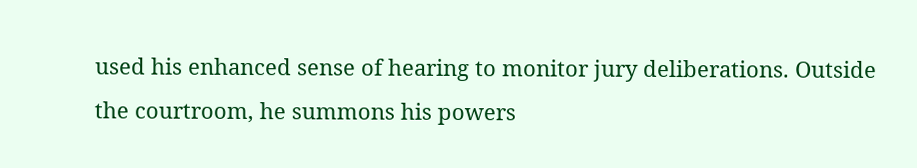used his enhanced sense of hearing to monitor jury deliberations. Outside the courtroom, he summons his powers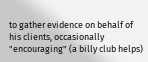to gather evidence on behalf of his clients, occasionally "encouraging" (a billy club helps)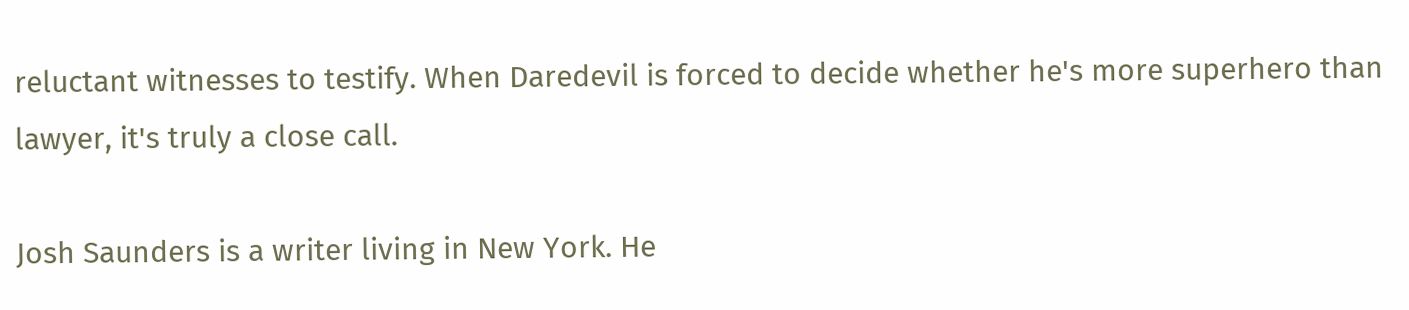reluctant witnesses to testify. When Daredevil is forced to decide whether he's more superhero than lawyer, it's truly a close call.

Josh Saunders is a writer living in New York. He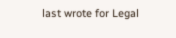last wrote for Legal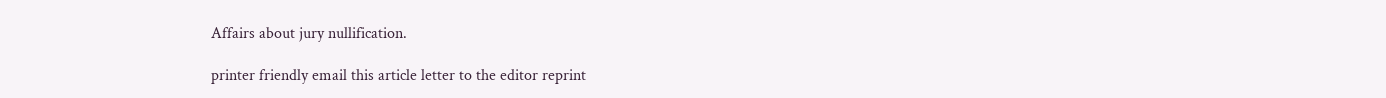Affairs about jury nullification.

printer friendly email this article letter to the editor reprint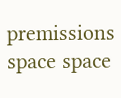premissions
space space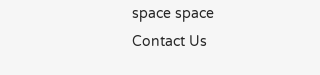space space
Contact Us